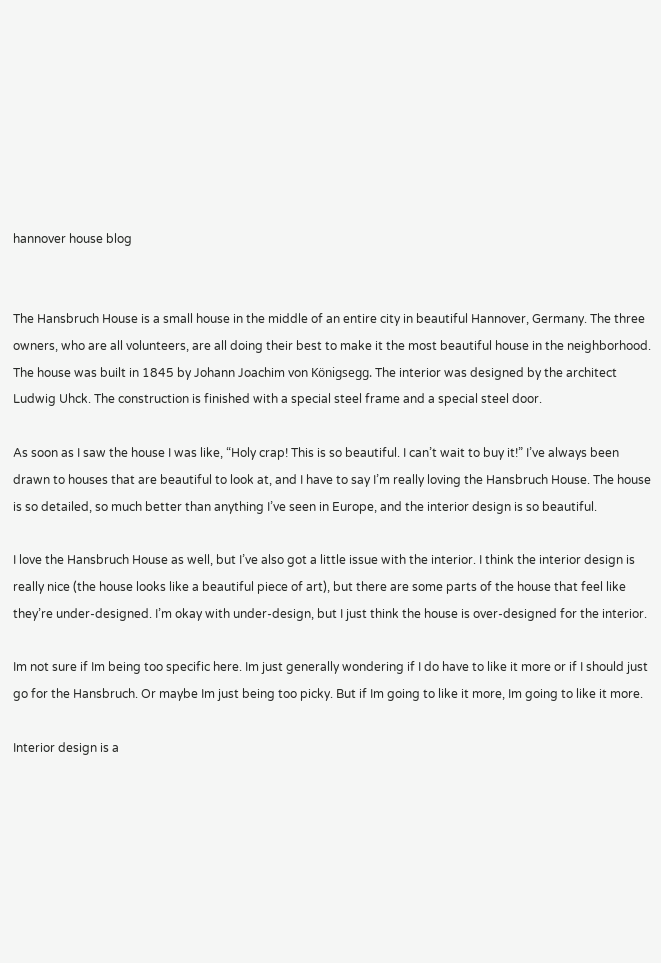hannover house blog


The Hansbruch House is a small house in the middle of an entire city in beautiful Hannover, Germany. The three owners, who are all volunteers, are all doing their best to make it the most beautiful house in the neighborhood. The house was built in 1845 by Johann Joachim von Königsegg. The interior was designed by the architect Ludwig Uhck. The construction is finished with a special steel frame and a special steel door.

As soon as I saw the house I was like, “Holy crap! This is so beautiful. I can’t wait to buy it!” I’ve always been drawn to houses that are beautiful to look at, and I have to say I’m really loving the Hansbruch House. The house is so detailed, so much better than anything I’ve seen in Europe, and the interior design is so beautiful.

I love the Hansbruch House as well, but I’ve also got a little issue with the interior. I think the interior design is really nice (the house looks like a beautiful piece of art), but there are some parts of the house that feel like they’re under-designed. I’m okay with under-design, but I just think the house is over-designed for the interior.

Im not sure if Im being too specific here. Im just generally wondering if I do have to like it more or if I should just go for the Hansbruch. Or maybe Im just being too picky. But if Im going to like it more, Im going to like it more.

Interior design is a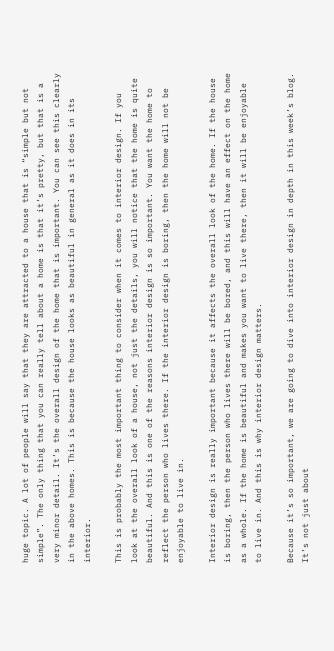huge topic. A lot of people will say that they are attracted to a house that is “simple but not simple”. The only thing that you can really tell about a home is that it’s pretty, but that is a very minor detail. It’s the overall design of the home that is important. You can see this clearly in the above homes. This is because the house looks as beautiful in general as it does in its interior.

This is probably the most important thing to consider when it comes to interior design. If you look at the overall look of a house, not just the details, you will notice that the home is quite beautiful. And this is one of the reasons interior design is so important. You want the home to reflect the person who lives there. If the interior design is boring, then the home will not be enjoyable to live in.

Interior design is really important because it affects the overall look of the home. If the house is boring, then the person who lives there will be bored, and this will have an effect on the home as a whole. If the home is beautiful and makes you want to live there, then it will be enjoyable to live in. And this is why interior design matters.

Because it’s so important, we are going to dive into interior design in depth in this week’s blog. It’s not just about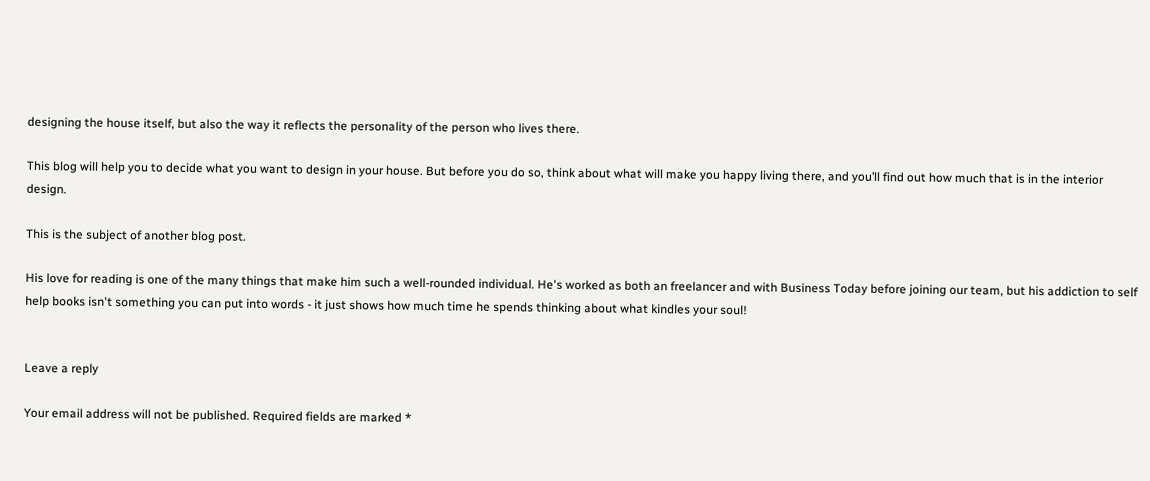designing the house itself, but also the way it reflects the personality of the person who lives there.

This blog will help you to decide what you want to design in your house. But before you do so, think about what will make you happy living there, and you’ll find out how much that is in the interior design.

This is the subject of another blog post.

His love for reading is one of the many things that make him such a well-rounded individual. He's worked as both an freelancer and with Business Today before joining our team, but his addiction to self help books isn't something you can put into words - it just shows how much time he spends thinking about what kindles your soul!


Leave a reply

Your email address will not be published. Required fields are marked *